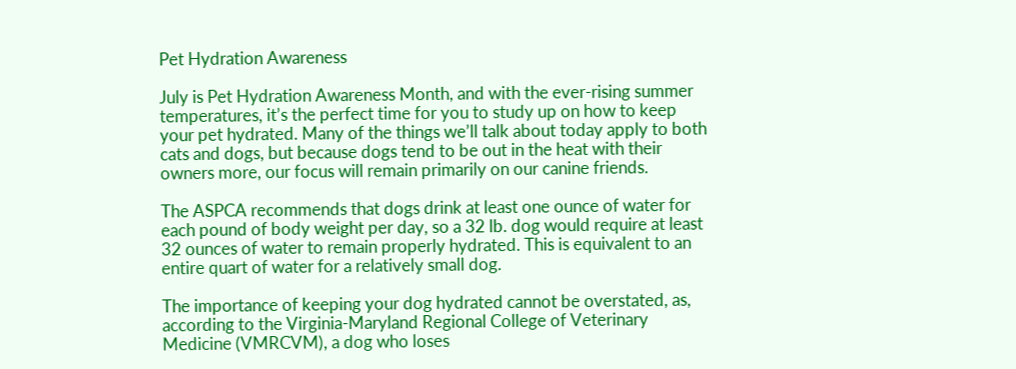Pet Hydration Awareness

July is Pet Hydration Awareness Month, and with the ever-rising summer temperatures, it’s the perfect time for you to study up on how to keep your pet hydrated. Many of the things we’ll talk about today apply to both cats and dogs, but because dogs tend to be out in the heat with their owners more, our focus will remain primarily on our canine friends.

The ASPCA recommends that dogs drink at least one ounce of water for each pound of body weight per day, so a 32 lb. dog would require at least 32 ounces of water to remain properly hydrated. This is equivalent to an entire quart of water for a relatively small dog.

The importance of keeping your dog hydrated cannot be overstated, as, according to the Virginia-Maryland Regional College of Veterinary Medicine (VMRCVM), a dog who loses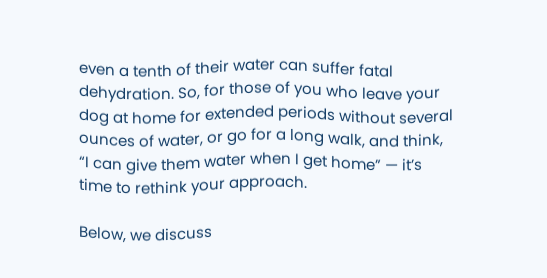even a tenth of their water can suffer fatal dehydration. So, for those of you who leave your dog at home for extended periods without several ounces of water, or go for a long walk, and think, “I can give them water when I get home” — it’s time to rethink your approach.

Below, we discuss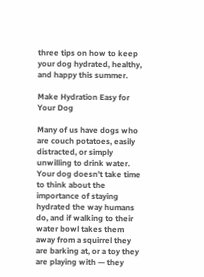three tips on how to keep your dog hydrated, healthy, and happy this summer.

Make Hydration Easy for Your Dog

Many of us have dogs who are couch potatoes, easily distracted, or simply unwilling to drink water. Your dog doesn’t take time to think about the importance of staying hydrated the way humans do, and if walking to their water bowl takes them away from a squirrel they are barking at, or a toy they are playing with — they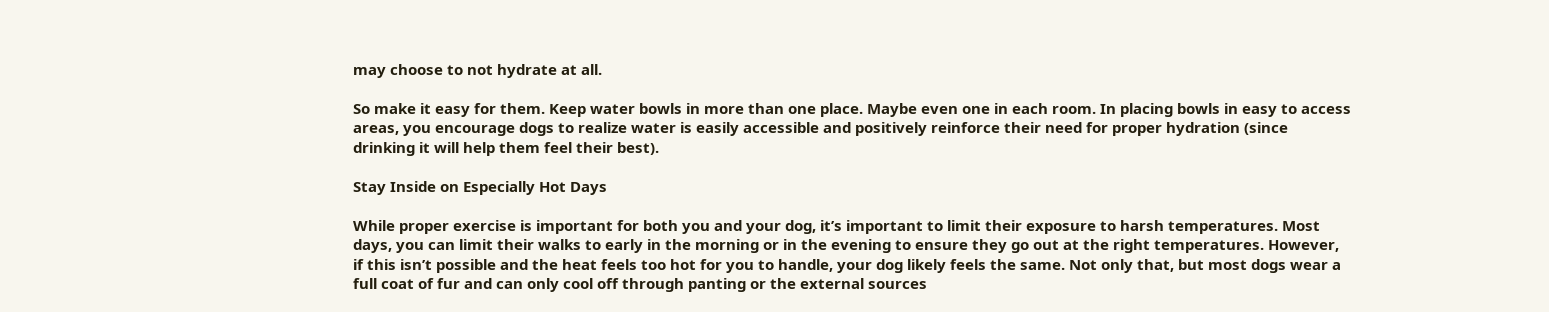may choose to not hydrate at all.

So make it easy for them. Keep water bowls in more than one place. Maybe even one in each room. In placing bowls in easy to access areas, you encourage dogs to realize water is easily accessible and positively reinforce their need for proper hydration (since drinking it will help them feel their best).

Stay Inside on Especially Hot Days

While proper exercise is important for both you and your dog, it’s important to limit their exposure to harsh temperatures. Most days, you can limit their walks to early in the morning or in the evening to ensure they go out at the right temperatures. However, if this isn’t possible and the heat feels too hot for you to handle, your dog likely feels the same. Not only that, but most dogs wear a full coat of fur and can only cool off through panting or the external sources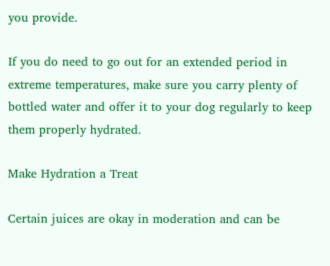you provide.

If you do need to go out for an extended period in extreme temperatures, make sure you carry plenty of bottled water and offer it to your dog regularly to keep them properly hydrated.

Make Hydration a Treat

Certain juices are okay in moderation and can be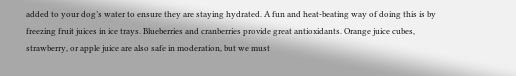added to your dog’s water to ensure they are staying hydrated. A fun and heat-beating way of doing this is by freezing fruit juices in ice trays. Blueberries and cranberries provide great antioxidants. Orange juice cubes, strawberry, or apple juice are also safe in moderation, but we must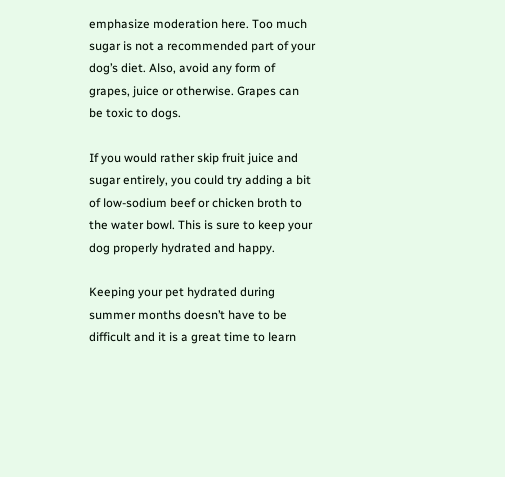emphasize moderation here. Too much sugar is not a recommended part of your dog’s diet. Also, avoid any form of grapes, juice or otherwise. Grapes can be toxic to dogs.

If you would rather skip fruit juice and sugar entirely, you could try adding a bit of low-sodium beef or chicken broth to the water bowl. This is sure to keep your dog properly hydrated and happy.

Keeping your pet hydrated during summer months doesn’t have to be difficult and it is a great time to learn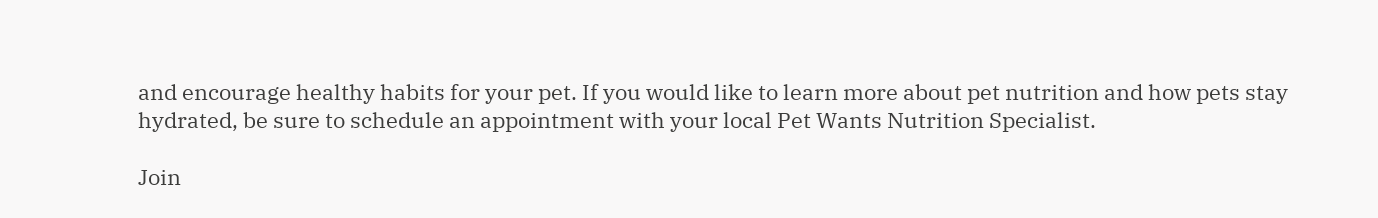and encourage healthy habits for your pet. If you would like to learn more about pet nutrition and how pets stay hydrated, be sure to schedule an appointment with your local Pet Wants Nutrition Specialist.

Join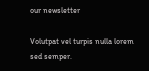our newsletter

Volutpat vel turpis nulla lorem sed semper.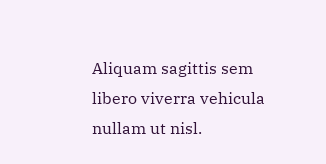Aliquam sagittis sem libero viverra vehicula nullam ut nisl.